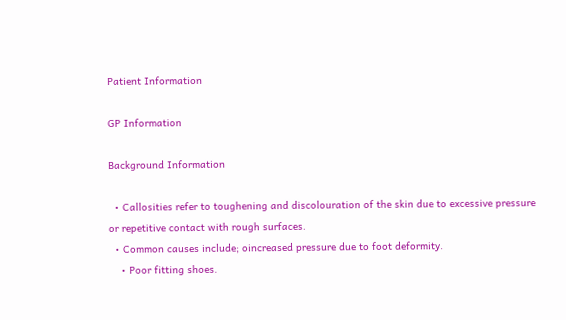Patient Information

GP Information

Background Information

  • Callosities refer to toughening and discolouration of the skin due to excessive pressure or repetitive contact with rough surfaces.
  • Common causes include; oincreased pressure due to foot deformity.
    • Poor fitting shoes.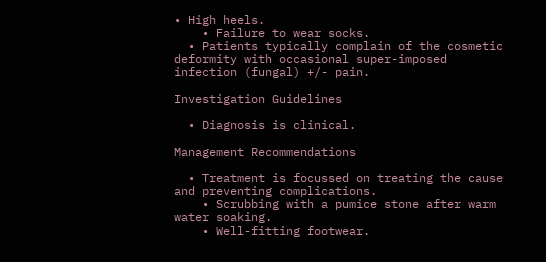• High heels.
    • Failure to wear socks.
  • Patients typically complain of the cosmetic deformity with occasional super-imposed infection (fungal) +/- pain.

Investigation Guidelines

  • Diagnosis is clinical.

Management Recommendations

  • Treatment is focussed on treating the cause and preventing complications.
    • Scrubbing with a pumice stone after warm water soaking.
    • Well-fitting footwear.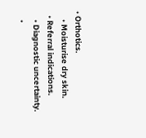• Orthotics.
    • Moisturise dry skin.
  • Referral indications.
    • Diagnostic uncertainty.
    •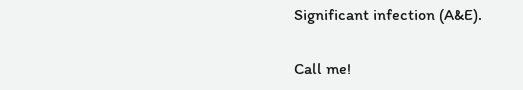Significant infection (A&E).

Call me!